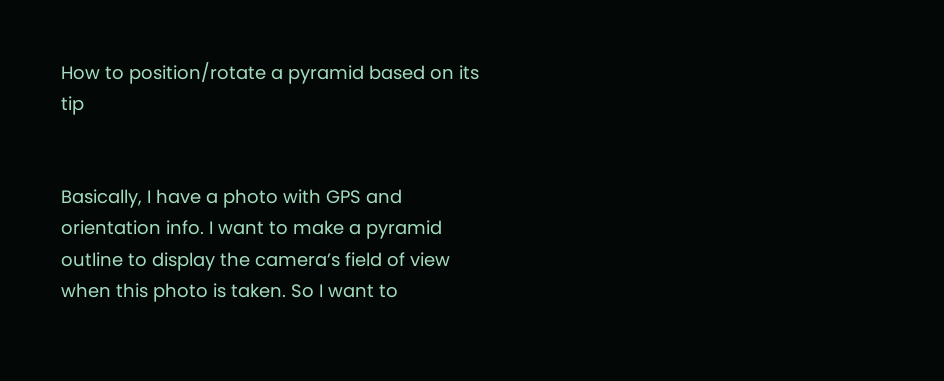How to position/rotate a pyramid based on its tip


Basically, I have a photo with GPS and orientation info. I want to make a pyramid outline to display the camera’s field of view when this photo is taken. So I want to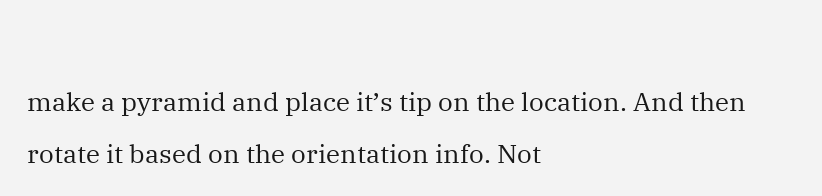make a pyramid and place it’s tip on the location. And then rotate it based on the orientation info. Not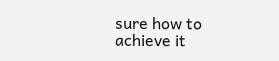sure how to achieve it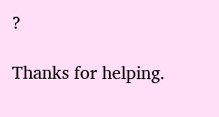?

Thanks for helping.